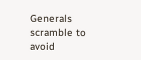Generals scramble to avoid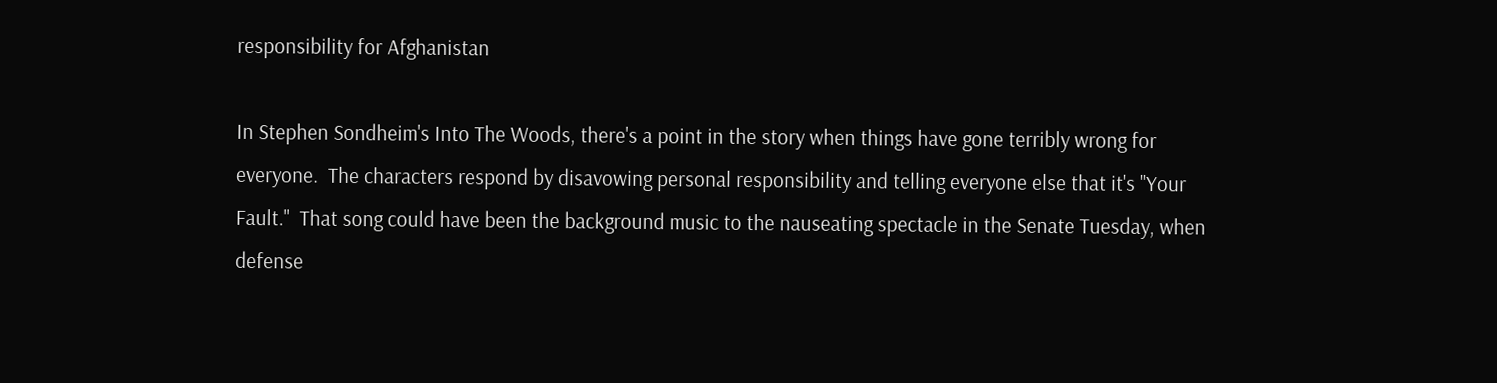responsibility for Afghanistan

In Stephen Sondheim's Into The Woods, there's a point in the story when things have gone terribly wrong for everyone.  The characters respond by disavowing personal responsibility and telling everyone else that it's "Your Fault."  That song could have been the background music to the nauseating spectacle in the Senate Tuesday, when defense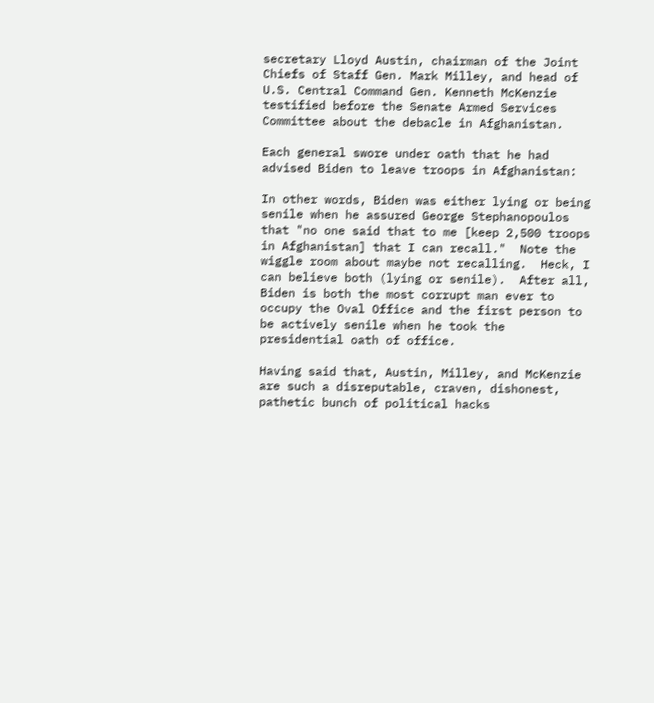secretary Lloyd Austin, chairman of the Joint Chiefs of Staff Gen. Mark Milley, and head of U.S. Central Command Gen. Kenneth McKenzie testified before the Senate Armed Services Committee about the debacle in Afghanistan.

Each general swore under oath that he had advised Biden to leave troops in Afghanistan:

In other words, Biden was either lying or being senile when he assured George Stephanopoulos that "no one said that to me [keep 2,500 troops in Afghanistan] that I can recall."  Note the wiggle room about maybe not recalling.  Heck, I can believe both (lying or senile).  After all, Biden is both the most corrupt man ever to occupy the Oval Office and the first person to be actively senile when he took the presidential oath of office.

Having said that, Austin, Milley, and McKenzie are such a disreputable, craven, dishonest, pathetic bunch of political hacks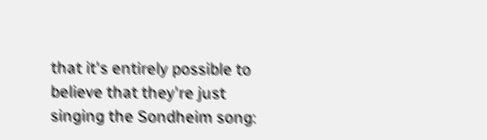that it's entirely possible to believe that they're just singing the Sondheim song: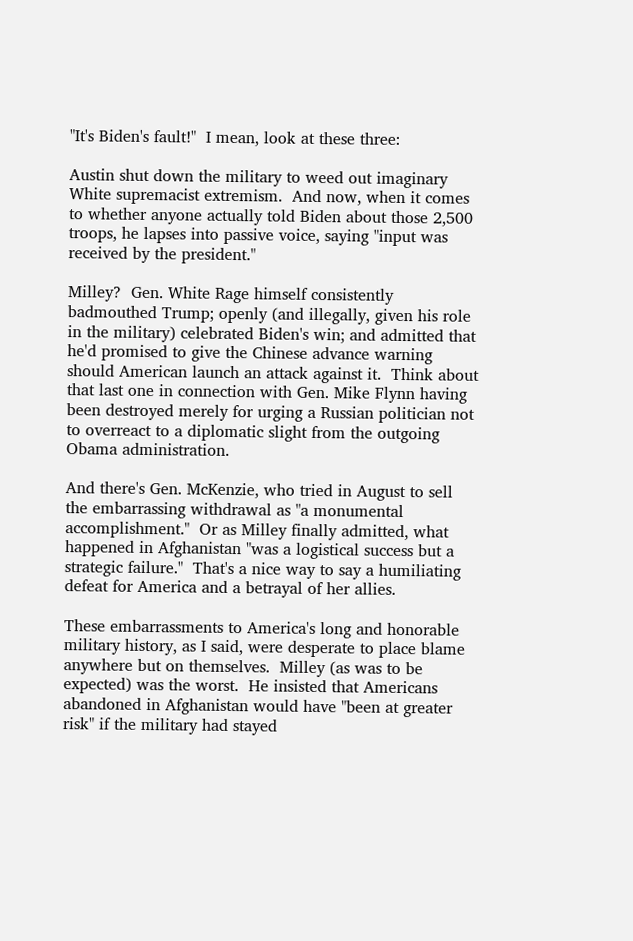"It's Biden's fault!"  I mean, look at these three:

Austin shut down the military to weed out imaginary White supremacist extremism.  And now, when it comes to whether anyone actually told Biden about those 2,500 troops, he lapses into passive voice, saying "input was received by the president."

Milley?  Gen. White Rage himself consistently badmouthed Trump; openly (and illegally, given his role in the military) celebrated Biden's win; and admitted that he'd promised to give the Chinese advance warning should American launch an attack against it.  Think about that last one in connection with Gen. Mike Flynn having been destroyed merely for urging a Russian politician not to overreact to a diplomatic slight from the outgoing Obama administration.

And there's Gen. McKenzie, who tried in August to sell the embarrassing withdrawal as "a monumental accomplishment."  Or as Milley finally admitted, what happened in Afghanistan "was a logistical success but a strategic failure."  That's a nice way to say a humiliating defeat for America and a betrayal of her allies.

These embarrassments to America's long and honorable military history, as I said, were desperate to place blame anywhere but on themselves.  Milley (as was to be expected) was the worst.  He insisted that Americans abandoned in Afghanistan would have "been at greater risk" if the military had stayed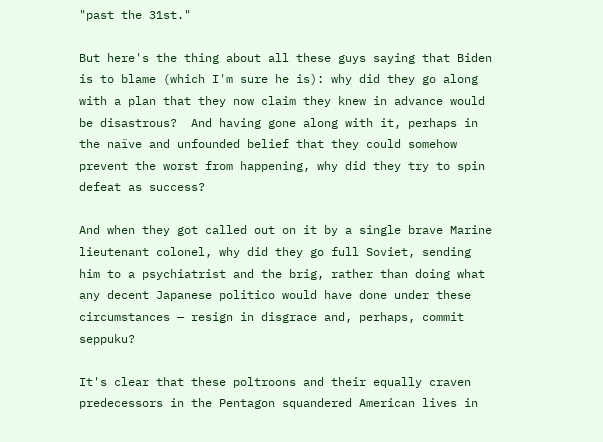"past the 31st."

But here's the thing about all these guys saying that Biden is to blame (which I'm sure he is): why did they go along with a plan that they now claim they knew in advance would be disastrous?  And having gone along with it, perhaps in the naïve and unfounded belief that they could somehow prevent the worst from happening, why did they try to spin defeat as success?

And when they got called out on it by a single brave Marine lieutenant colonel, why did they go full Soviet, sending him to a psychiatrist and the brig, rather than doing what any decent Japanese politico would have done under these circumstances — resign in disgrace and, perhaps, commit seppuku?

It's clear that these poltroons and their equally craven predecessors in the Pentagon squandered American lives in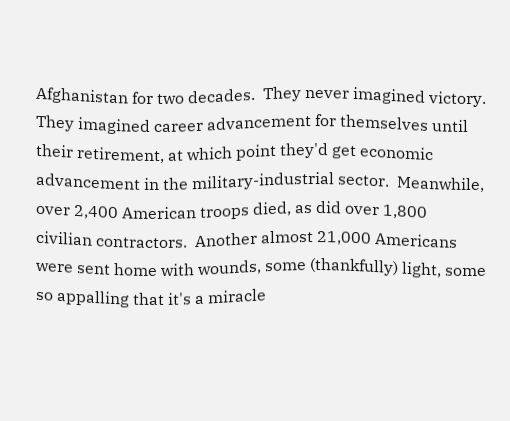Afghanistan for two decades.  They never imagined victory.  They imagined career advancement for themselves until their retirement, at which point they'd get economic advancement in the military-industrial sector.  Meanwhile, over 2,400 American troops died, as did over 1,800 civilian contractors.  Another almost 21,000 Americans were sent home with wounds, some (thankfully) light, some so appalling that it's a miracle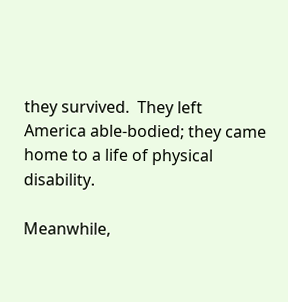they survived.  They left America able-bodied; they came home to a life of physical disability.

Meanwhile,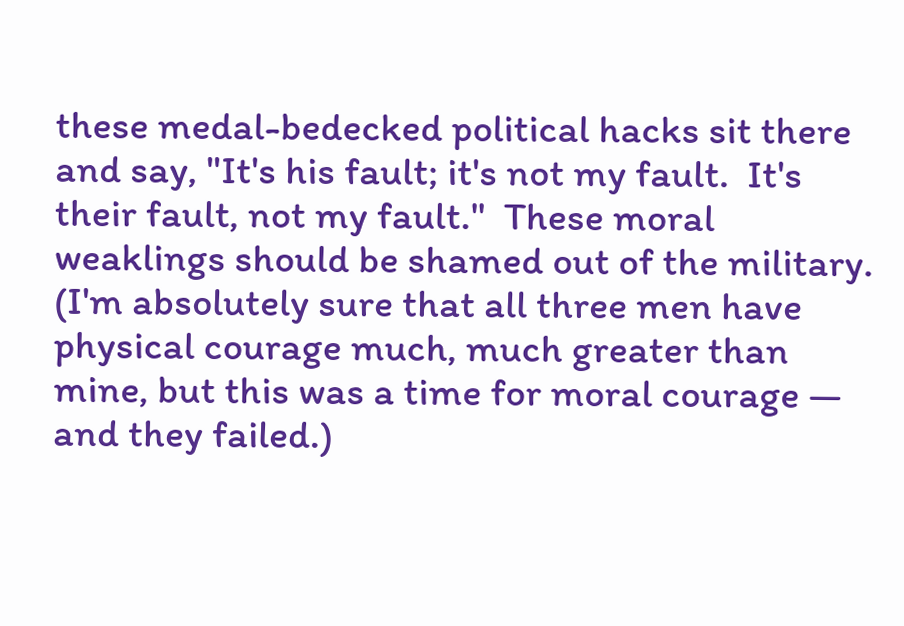these medal-bedecked political hacks sit there and say, "It's his fault; it's not my fault.  It's their fault, not my fault."  These moral weaklings should be shamed out of the military.  (I'm absolutely sure that all three men have physical courage much, much greater than mine, but this was a time for moral courage — and they failed.)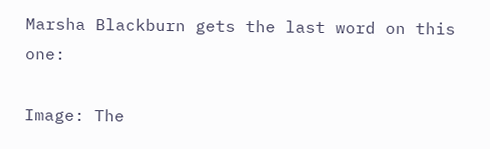Marsha Blackburn gets the last word on this one:

Image: The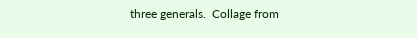three generals.  Collage from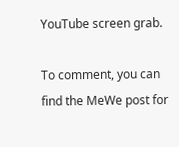YouTube screen grab.

To comment, you can find the MeWe post for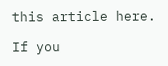this article here.

If you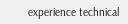experience technical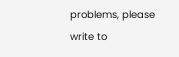problems, please write to